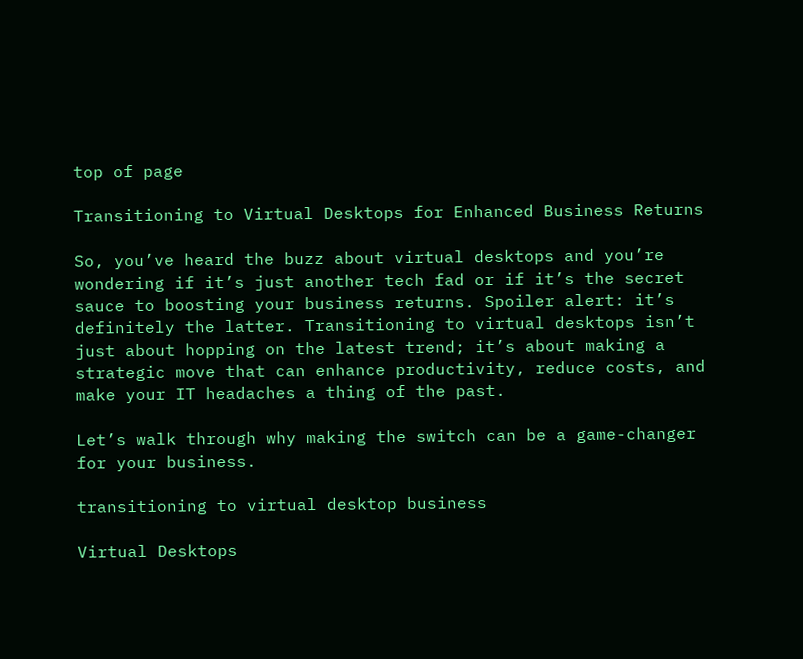top of page

Transitioning to Virtual Desktops for Enhanced Business Returns

So, you’ve heard the buzz about virtual desktops and you’re wondering if it’s just another tech fad or if it’s the secret sauce to boosting your business returns. Spoiler alert: it’s definitely the latter. Transitioning to virtual desktops isn’t just about hopping on the latest trend; it’s about making a strategic move that can enhance productivity, reduce costs, and make your IT headaches a thing of the past.

Let’s walk through why making the switch can be a game-changer for your business.

transitioning to virtual desktop business

Virtual Desktops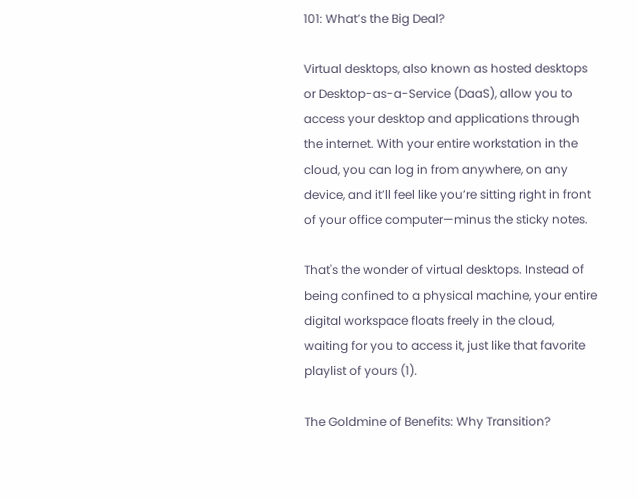101: What’s the Big Deal?

Virtual desktops, also known as hosted desktops or Desktop-as-a-Service (DaaS), allow you to access your desktop and applications through the internet. With your entire workstation in the cloud, you can log in from anywhere, on any device, and it’ll feel like you’re sitting right in front of your office computer—minus the sticky notes.

That's the wonder of virtual desktops. Instead of being confined to a physical machine, your entire digital workspace floats freely in the cloud, waiting for you to access it, just like that favorite playlist of yours (1).

The Goldmine of Benefits: Why Transition?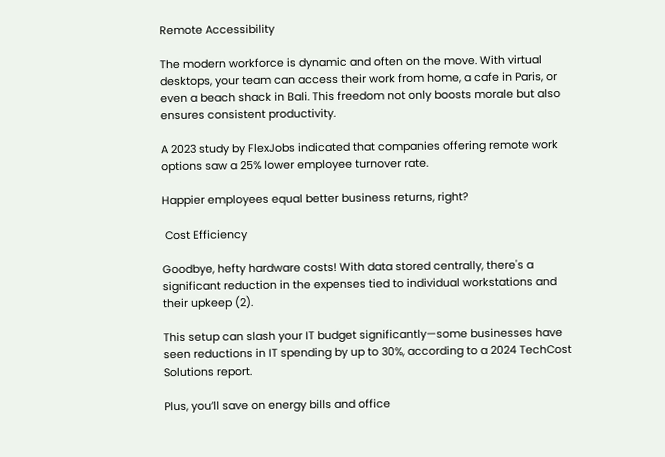Remote Accessibility

The modern workforce is dynamic and often on the move. With virtual desktops, your team can access their work from home, a cafe in Paris, or even a beach shack in Bali. This freedom not only boosts morale but also ensures consistent productivity.

A 2023 study by FlexJobs indicated that companies offering remote work options saw a 25% lower employee turnover rate.

Happier employees equal better business returns, right?

 Cost Efficiency

Goodbye, hefty hardware costs! With data stored centrally, there's a significant reduction in the expenses tied to individual workstations and their upkeep (2).

This setup can slash your IT budget significantly—some businesses have seen reductions in IT spending by up to 30%, according to a 2024 TechCost Solutions report.

Plus, you’ll save on energy bills and office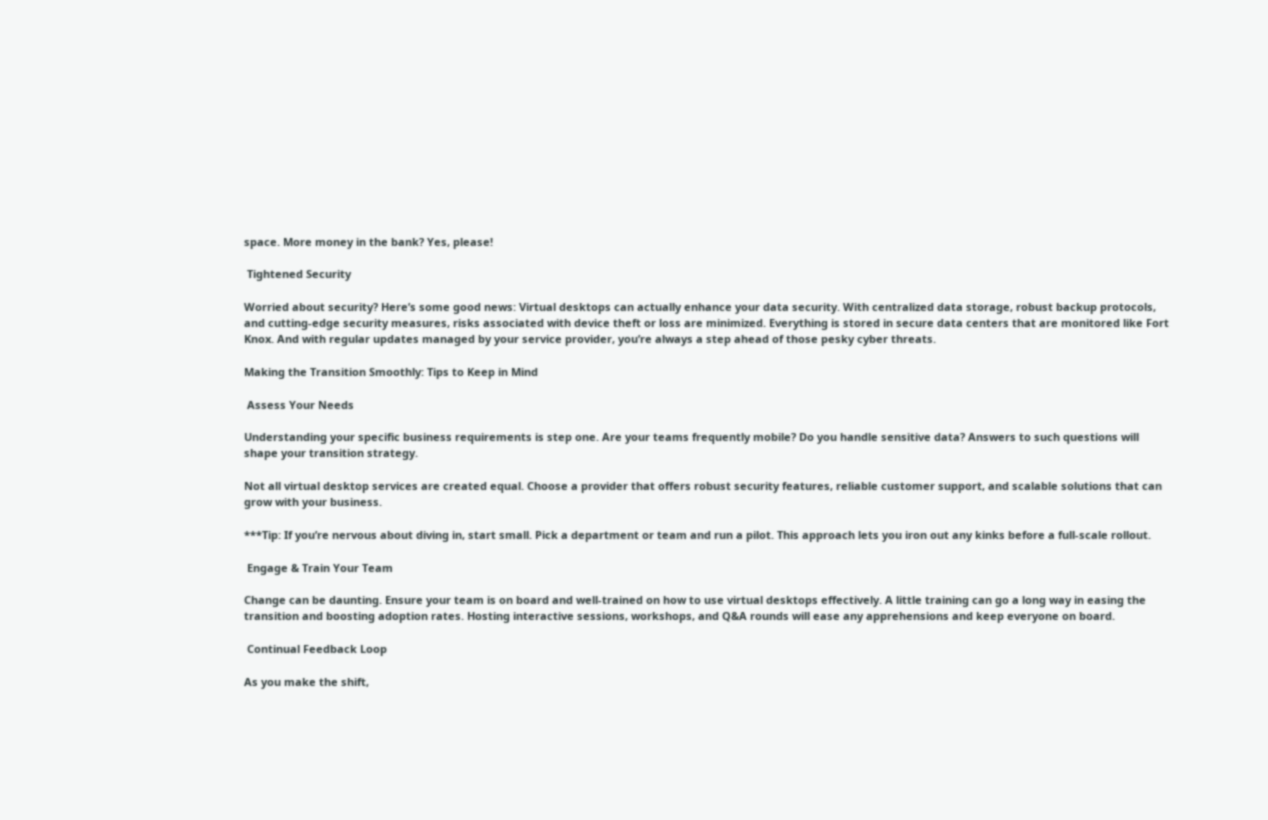space. More money in the bank? Yes, please!

 Tightened Security

Worried about security? Here’s some good news: Virtual desktops can actually enhance your data security. With centralized data storage, robust backup protocols, and cutting-edge security measures, risks associated with device theft or loss are minimized. Everything is stored in secure data centers that are monitored like Fort Knox. And with regular updates managed by your service provider, you’re always a step ahead of those pesky cyber threats.

Making the Transition Smoothly: Tips to Keep in Mind

 Assess Your Needs

Understanding your specific business requirements is step one. Are your teams frequently mobile? Do you handle sensitive data? Answers to such questions will shape your transition strategy.

Not all virtual desktop services are created equal. Choose a provider that offers robust security features, reliable customer support, and scalable solutions that can grow with your business.

***Tip: If you’re nervous about diving in, start small. Pick a department or team and run a pilot. This approach lets you iron out any kinks before a full-scale rollout.

 Engage & Train Your Team

Change can be daunting. Ensure your team is on board and well-trained on how to use virtual desktops effectively. A little training can go a long way in easing the transition and boosting adoption rates. Hosting interactive sessions, workshops, and Q&A rounds will ease any apprehensions and keep everyone on board.

 Continual Feedback Loop

As you make the shift,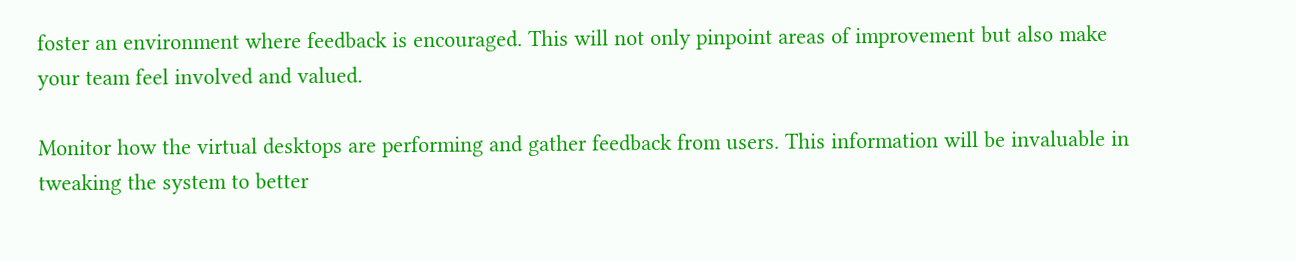foster an environment where feedback is encouraged. This will not only pinpoint areas of improvement but also make your team feel involved and valued.

Monitor how the virtual desktops are performing and gather feedback from users. This information will be invaluable in tweaking the system to better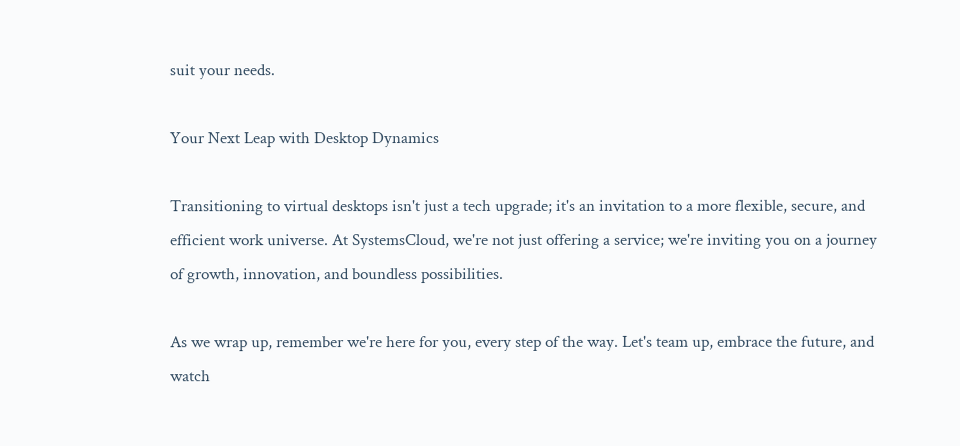suit your needs.

Your Next Leap with Desktop Dynamics

Transitioning to virtual desktops isn't just a tech upgrade; it's an invitation to a more flexible, secure, and efficient work universe. At SystemsCloud, we're not just offering a service; we're inviting you on a journey of growth, innovation, and boundless possibilities.

As we wrap up, remember we're here for you, every step of the way. Let's team up, embrace the future, and watch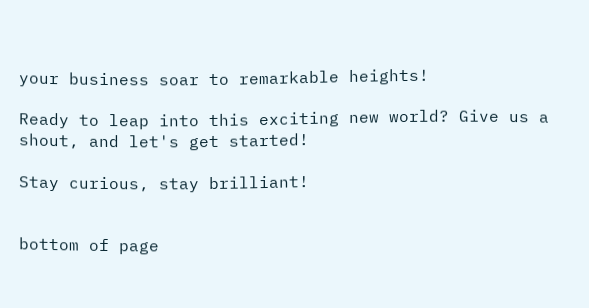your business soar to remarkable heights!

Ready to leap into this exciting new world? Give us a shout, and let's get started!

Stay curious, stay brilliant!


bottom of page